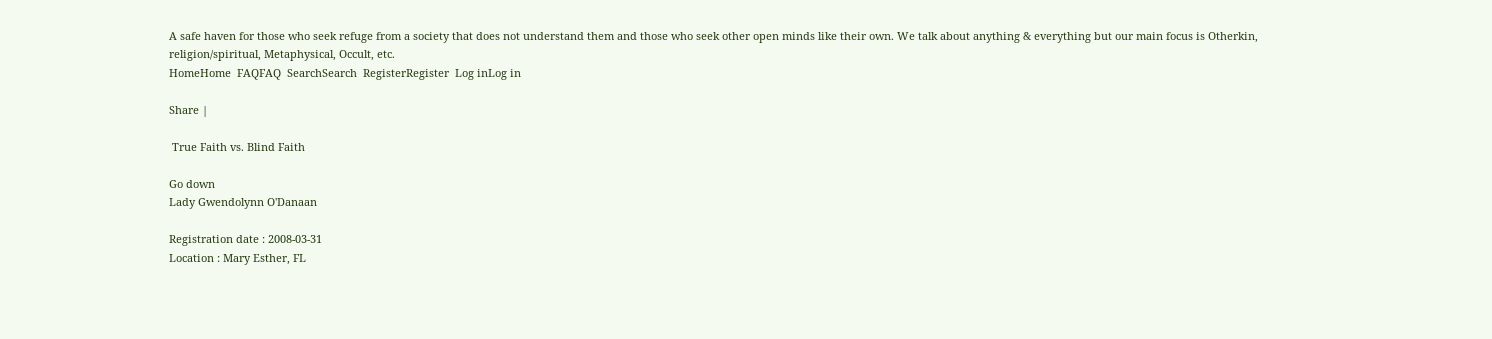A safe haven for those who seek refuge from a society that does not understand them and those who seek other open minds like their own. We talk about anything & everything but our main focus is Otherkin, religion/spiritual, Metaphysical, Occult, etc.
HomeHome  FAQFAQ  SearchSearch  RegisterRegister  Log inLog in

Share |

 True Faith vs. Blind Faith

Go down
Lady Gwendolynn O'Danaan

Registration date : 2008-03-31
Location : Mary Esther, FL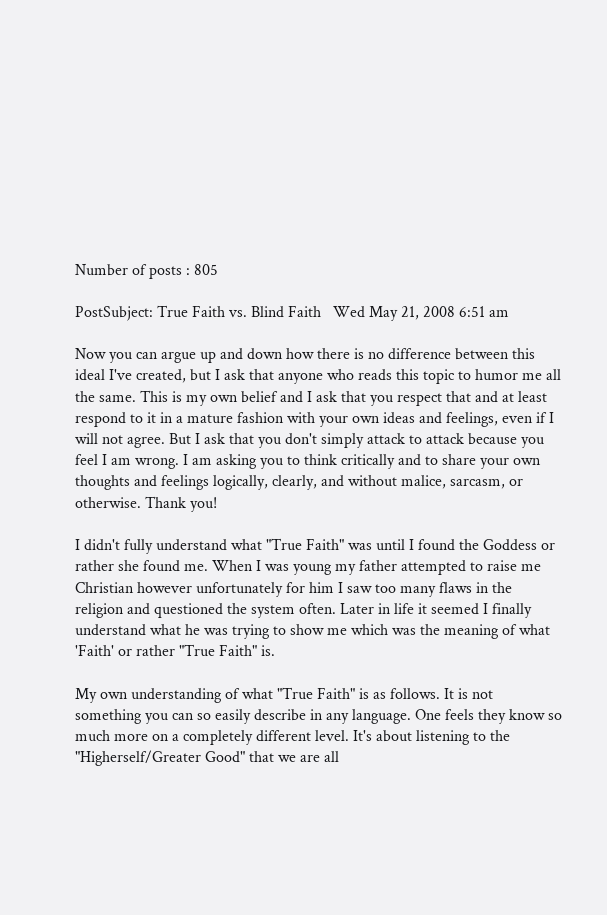Number of posts : 805

PostSubject: True Faith vs. Blind Faith   Wed May 21, 2008 6:51 am

Now you can argue up and down how there is no difference between this ideal I've created, but I ask that anyone who reads this topic to humor me all the same. This is my own belief and I ask that you respect that and at least respond to it in a mature fashion with your own ideas and feelings, even if I will not agree. But I ask that you don't simply attack to attack because you feel I am wrong. I am asking you to think critically and to share your own thoughts and feelings logically, clearly, and without malice, sarcasm, or otherwise. Thank you!

I didn't fully understand what "True Faith" was until I found the Goddess or rather she found me. When I was young my father attempted to raise me Christian however unfortunately for him I saw too many flaws in the religion and questioned the system often. Later in life it seemed I finally understand what he was trying to show me which was the meaning of what 'Faith' or rather "True Faith" is.

My own understanding of what "True Faith" is as follows. It is not something you can so easily describe in any language. One feels they know so much more on a completely different level. It's about listening to the "Higherself/Greater Good" that we are all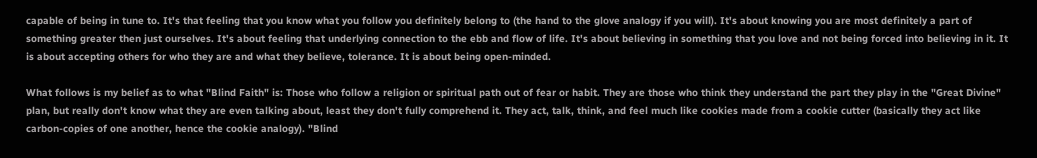capable of being in tune to. It's that feeling that you know what you follow you definitely belong to (the hand to the glove analogy if you will). It's about knowing you are most definitely a part of something greater then just ourselves. It's about feeling that underlying connection to the ebb and flow of life. It's about believing in something that you love and not being forced into believing in it. It is about accepting others for who they are and what they believe, tolerance. It is about being open-minded.

What follows is my belief as to what "Blind Faith" is: Those who follow a religion or spiritual path out of fear or habit. They are those who think they understand the part they play in the "Great Divine" plan, but really don't know what they are even talking about, least they don't fully comprehend it. They act, talk, think, and feel much like cookies made from a cookie cutter (basically they act like carbon-copies of one another, hence the cookie analogy). "Blind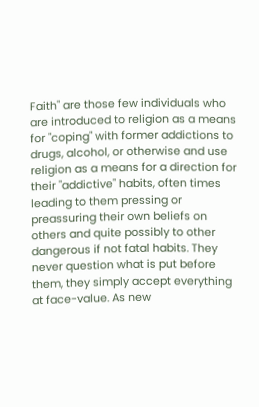Faith" are those few individuals who are introduced to religion as a means for "coping" with former addictions to drugs, alcohol, or otherwise and use religion as a means for a direction for their "addictive" habits, often times leading to them pressing or preassuring their own beliefs on others and quite possibly to other dangerous if not fatal habits. They never question what is put before them, they simply accept everything at face-value. As new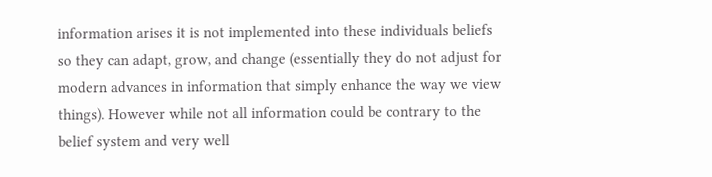information arises it is not implemented into these individuals beliefs so they can adapt, grow, and change (essentially they do not adjust for modern advances in information that simply enhance the way we view things). However while not all information could be contrary to the belief system and very well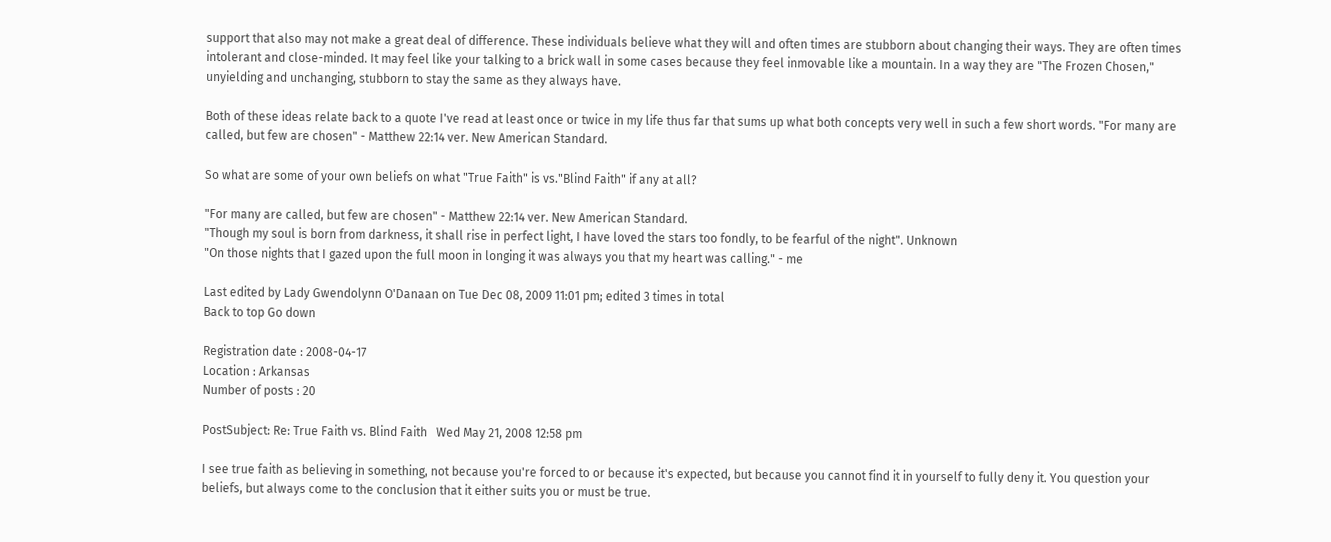support that also may not make a great deal of difference. These individuals believe what they will and often times are stubborn about changing their ways. They are often times intolerant and close-minded. It may feel like your talking to a brick wall in some cases because they feel inmovable like a mountain. In a way they are "The Frozen Chosen," unyielding and unchanging, stubborn to stay the same as they always have.

Both of these ideas relate back to a quote I've read at least once or twice in my life thus far that sums up what both concepts very well in such a few short words. "For many are called, but few are chosen" - Matthew 22:14 ver. New American Standard.

So what are some of your own beliefs on what "True Faith" is vs."Blind Faith" if any at all?

"For many are called, but few are chosen" - Matthew 22:14 ver. New American Standard.
"Though my soul is born from darkness, it shall rise in perfect light, I have loved the stars too fondly, to be fearful of the night". Unknown
"On those nights that I gazed upon the full moon in longing it was always you that my heart was calling." - me

Last edited by Lady Gwendolynn O'Danaan on Tue Dec 08, 2009 11:01 pm; edited 3 times in total
Back to top Go down

Registration date : 2008-04-17
Location : Arkansas
Number of posts : 20

PostSubject: Re: True Faith vs. Blind Faith   Wed May 21, 2008 12:58 pm

I see true faith as believing in something, not because you're forced to or because it's expected, but because you cannot find it in yourself to fully deny it. You question your beliefs, but always come to the conclusion that it either suits you or must be true.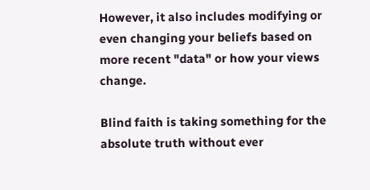However, it also includes modifying or even changing your beliefs based on more recent "data" or how your views change.

Blind faith is taking something for the absolute truth without ever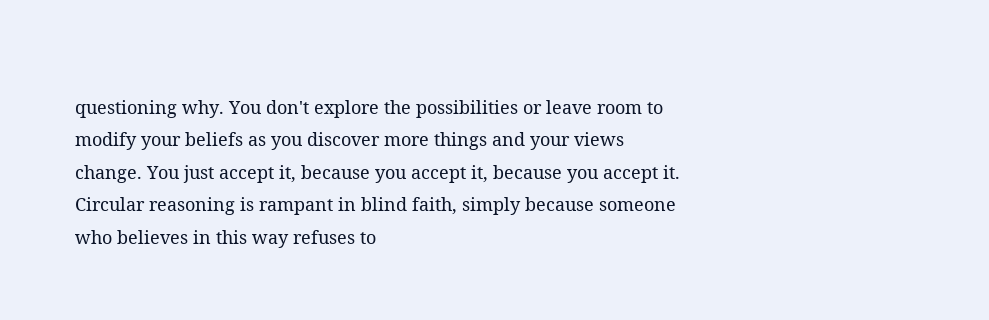questioning why. You don't explore the possibilities or leave room to modify your beliefs as you discover more things and your views change. You just accept it, because you accept it, because you accept it. Circular reasoning is rampant in blind faith, simply because someone who believes in this way refuses to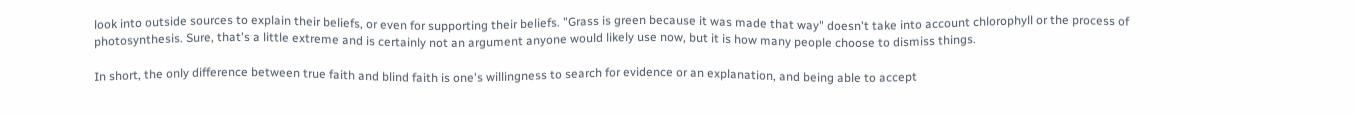look into outside sources to explain their beliefs, or even for supporting their beliefs. "Grass is green because it was made that way" doesn't take into account chlorophyll or the process of photosynthesis. Sure, that's a little extreme and is certainly not an argument anyone would likely use now, but it is how many people choose to dismiss things.

In short, the only difference between true faith and blind faith is one's willingness to search for evidence or an explanation, and being able to accept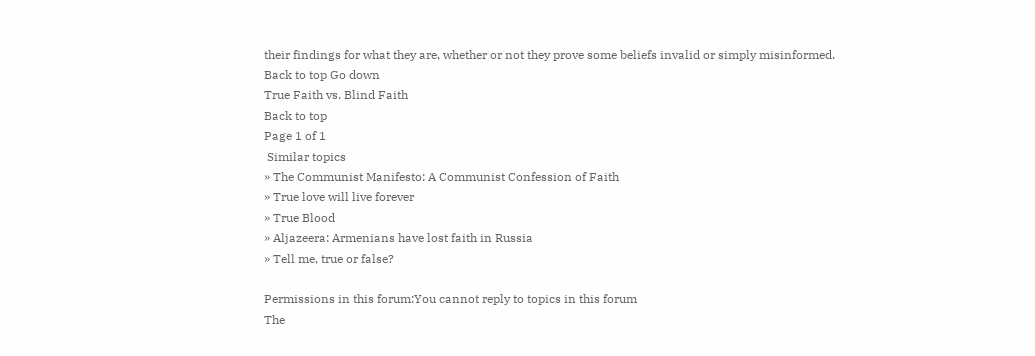their findings for what they are, whether or not they prove some beliefs invalid or simply misinformed.
Back to top Go down
True Faith vs. Blind Faith
Back to top
Page 1 of 1
 Similar topics
» The Communist Manifesto: A Communist Confession of Faith
» True love will live forever
» True Blood
» Aljazeera: Armenians have lost faith in Russia
» Tell me, true or false?

Permissions in this forum:You cannot reply to topics in this forum
The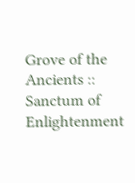Grove of the Ancients :: Sanctum of Enlightenment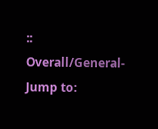:: Overall/General-
Jump to: